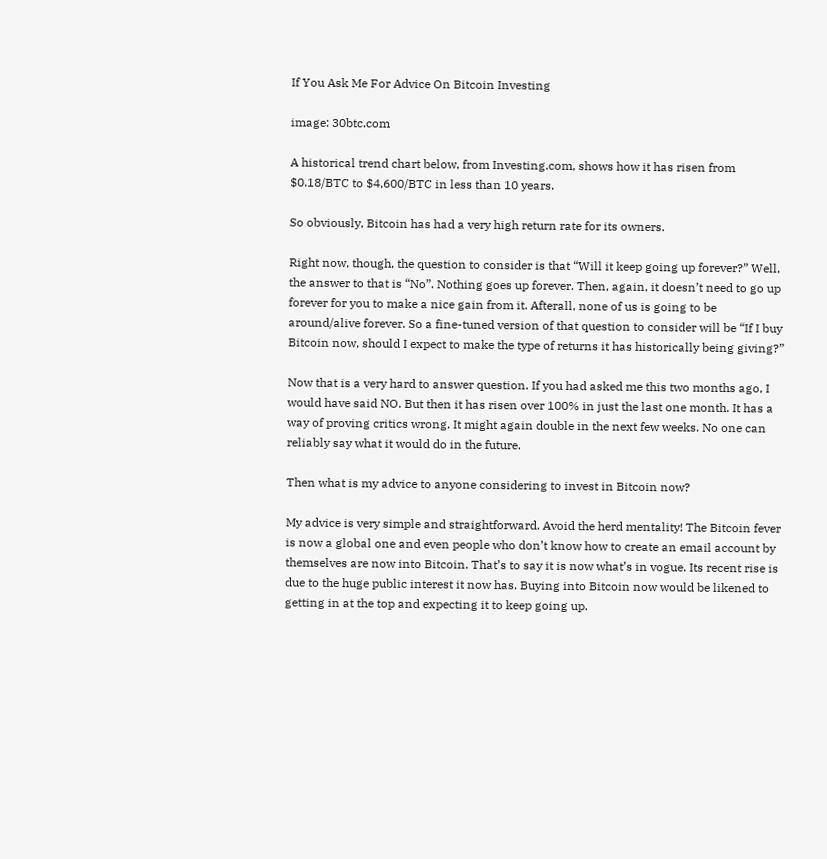If You Ask Me For Advice On Bitcoin Investing

image: 30btc.com

A historical trend chart below, from Investing.com, shows how it has risen from $0.18/BTC to $4,600/BTC in less than 10 years.

So obviously, Bitcoin has had a very high return rate for its owners.

Right now, though, the question to consider is that “Will it keep going up forever?” Well, the answer to that is “No”. Nothing goes up forever. Then, again, it doesn’t need to go up forever for you to make a nice gain from it. Afterall, none of us is going to be around/alive forever. So a fine-tuned version of that question to consider will be “If I buy Bitcoin now, should I expect to make the type of returns it has historically being giving?”

Now that is a very hard to answer question. If you had asked me this two months ago, I would have said NO. But then it has risen over 100% in just the last one month. It has a way of proving critics wrong. It might again double in the next few weeks. No one can reliably say what it would do in the future.

Then what is my advice to anyone considering to invest in Bitcoin now?

My advice is very simple and straightforward. Avoid the herd mentality! The Bitcoin fever is now a global one and even people who don’t know how to create an email account by themselves are now into Bitcoin. That’s to say it is now what’s in vogue. Its recent rise is due to the huge public interest it now has. Buying into Bitcoin now would be likened to getting in at the top and expecting it to keep going up.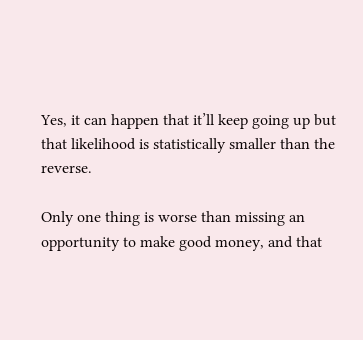Yes, it can happen that it’ll keep going up but that likelihood is statistically smaller than the reverse.

Only one thing is worse than missing an opportunity to make good money, and that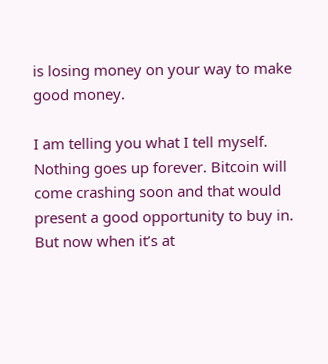is losing money on your way to make good money.

I am telling you what I tell myself. Nothing goes up forever. Bitcoin will come crashing soon and that would present a good opportunity to buy in. But now when it’s at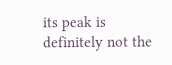its peak is definitely not the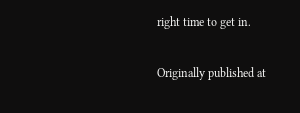right time to get in.

Originally published at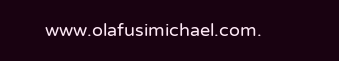www.olafusimichael.com.